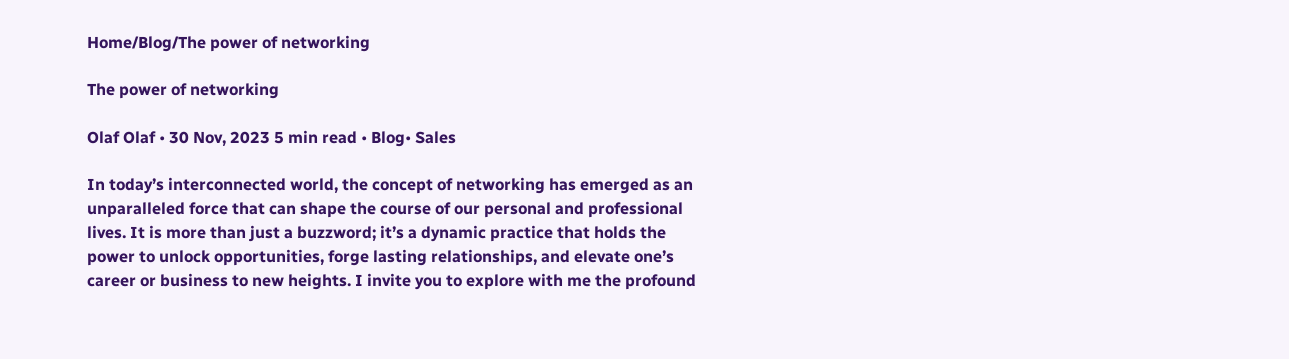Home/Blog/The power of networking

The power of networking

Olaf Olaf • 30 Nov, 2023 5 min read • Blog• Sales

In today’s interconnected world, the concept of networking has emerged as an unparalleled force that can shape the course of our personal and professional lives. It is more than just a buzzword; it’s a dynamic practice that holds the power to unlock opportunities, forge lasting relationships, and elevate one’s career or business to new heights. I invite you to explore with me the profound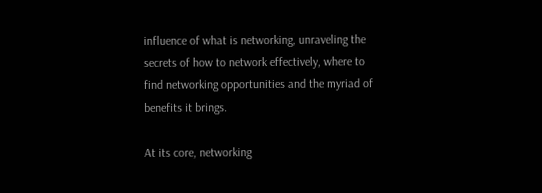influence of what is networking, unraveling the secrets of how to network effectively, where to find networking opportunities and the myriad of benefits it brings.

At its core, networking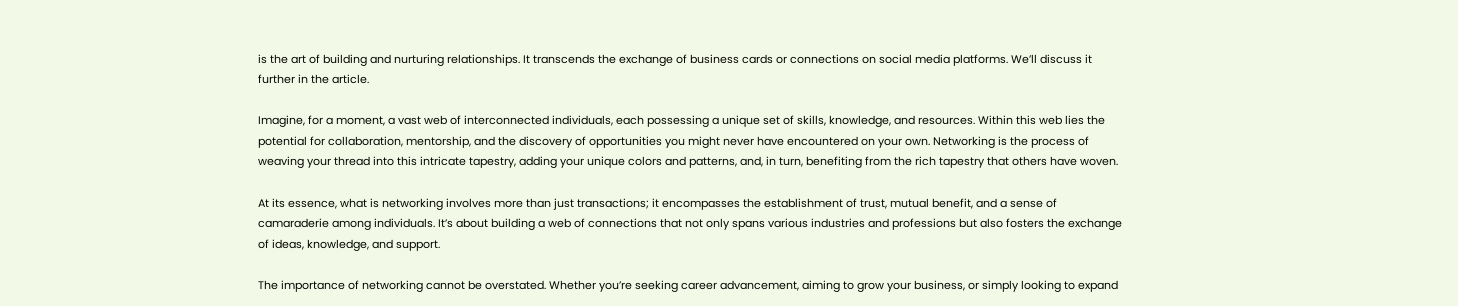is the art of building and nurturing relationships. It transcends the exchange of business cards or connections on social media platforms. We’ll discuss it further in the article.

Imagine, for a moment, a vast web of interconnected individuals, each possessing a unique set of skills, knowledge, and resources. Within this web lies the potential for collaboration, mentorship, and the discovery of opportunities you might never have encountered on your own. Networking is the process of weaving your thread into this intricate tapestry, adding your unique colors and patterns, and, in turn, benefiting from the rich tapestry that others have woven.

At its essence, what is networking involves more than just transactions; it encompasses the establishment of trust, mutual benefit, and a sense of camaraderie among individuals. It’s about building a web of connections that not only spans various industries and professions but also fosters the exchange of ideas, knowledge, and support.

The importance of networking cannot be overstated. Whether you’re seeking career advancement, aiming to grow your business, or simply looking to expand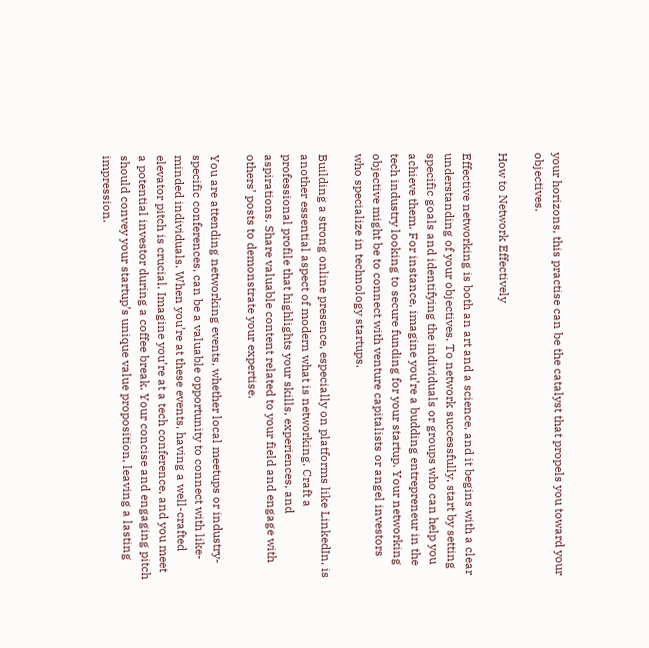your horizons, this practise can be the catalyst that propels you toward your objectives.

How to Network Effectively

Effective networking is both an art and a science, and it begins with a clear understanding of your objectives. To network successfully, start by setting specific goals and identifying the individuals or groups who can help you achieve them. For instance, imagine you’re a budding entrepreneur in the tech industry looking to secure funding for your startup. Your networking objective might be to connect with venture capitalists or angel investors who specialize in technology startups.

Building a strong online presence, especially on platforms like LinkedIn, is another essential aspect of modern what is networking. Craft a professional profile that highlights your skills, experiences, and aspirations. Share valuable content related to your field and engage with others’ posts to demonstrate your expertise.

You are attending networking events, whether local meetups or industry-specific conferences, can be a valuable opportunity to connect with like-minded individuals. When you’re at these events, having a well-crafted elevator pitch is crucial. Imagine you’re at a tech conference, and you meet a potential investor during a coffee break. Your concise and engaging pitch should convey your startup’s unique value proposition, leaving a lasting impression.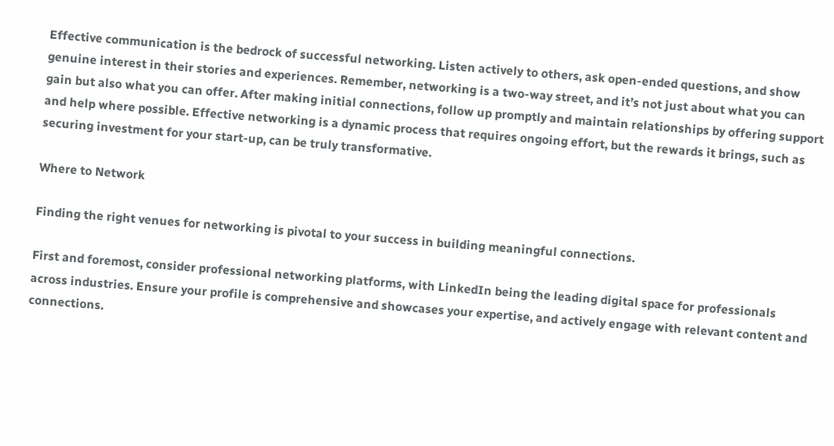Effective communication is the bedrock of successful networking. Listen actively to others, ask open-ended questions, and show genuine interest in their stories and experiences. Remember, networking is a two-way street, and it’s not just about what you can gain but also what you can offer. After making initial connections, follow up promptly and maintain relationships by offering support and help where possible. Effective networking is a dynamic process that requires ongoing effort, but the rewards it brings, such as securing investment for your start-up, can be truly transformative.

Where to Network

Finding the right venues for networking is pivotal to your success in building meaningful connections.

First and foremost, consider professional networking platforms, with LinkedIn being the leading digital space for professionals across industries. Ensure your profile is comprehensive and showcases your expertise, and actively engage with relevant content and connections.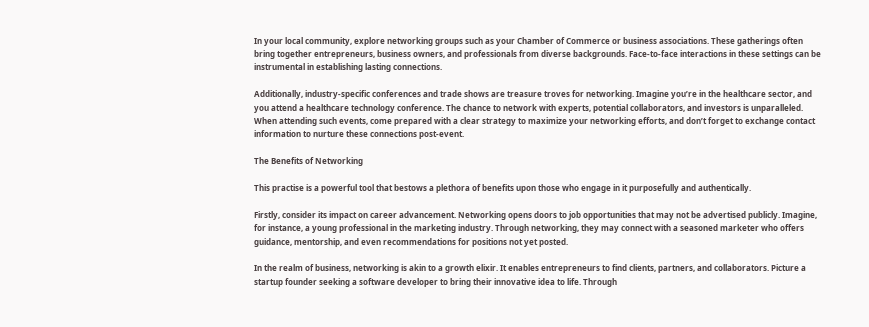In your local community, explore networking groups such as your Chamber of Commerce or business associations. These gatherings often bring together entrepreneurs, business owners, and professionals from diverse backgrounds. Face-to-face interactions in these settings can be instrumental in establishing lasting connections.

Additionally, industry-specific conferences and trade shows are treasure troves for networking. Imagine you’re in the healthcare sector, and you attend a healthcare technology conference. The chance to network with experts, potential collaborators, and investors is unparalleled. When attending such events, come prepared with a clear strategy to maximize your networking efforts, and don’t forget to exchange contact information to nurture these connections post-event.

The Benefits of Networking

This practise is a powerful tool that bestows a plethora of benefits upon those who engage in it purposefully and authentically.

Firstly, consider its impact on career advancement. Networking opens doors to job opportunities that may not be advertised publicly. Imagine, for instance, a young professional in the marketing industry. Through networking, they may connect with a seasoned marketer who offers guidance, mentorship, and even recommendations for positions not yet posted.

In the realm of business, networking is akin to a growth elixir. It enables entrepreneurs to find clients, partners, and collaborators. Picture a startup founder seeking a software developer to bring their innovative idea to life. Through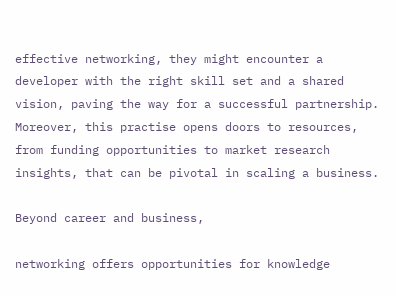effective networking, they might encounter a developer with the right skill set and a shared vision, paving the way for a successful partnership. Moreover, this practise opens doors to resources, from funding opportunities to market research insights, that can be pivotal in scaling a business.

Beyond career and business,

networking offers opportunities for knowledge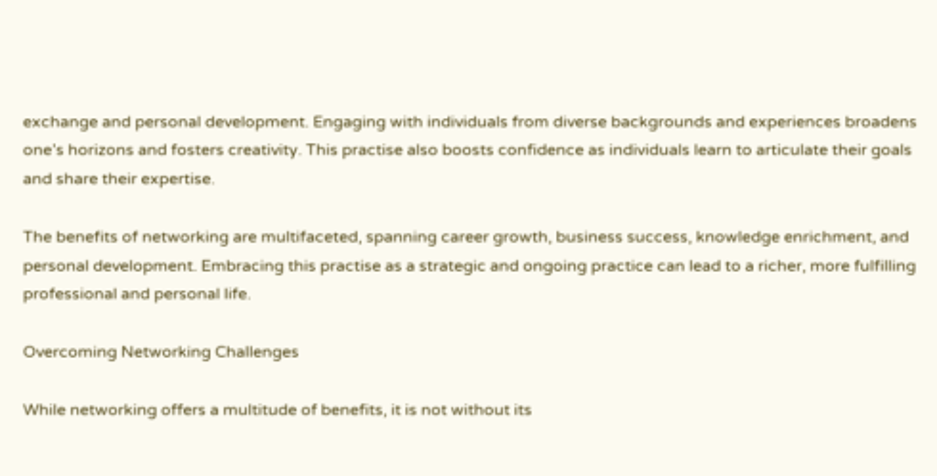exchange and personal development. Engaging with individuals from diverse backgrounds and experiences broadens one’s horizons and fosters creativity. This practise also boosts confidence as individuals learn to articulate their goals and share their expertise.

The benefits of networking are multifaceted, spanning career growth, business success, knowledge enrichment, and personal development. Embracing this practise as a strategic and ongoing practice can lead to a richer, more fulfilling professional and personal life.

Overcoming Networking Challenges

While networking offers a multitude of benefits, it is not without its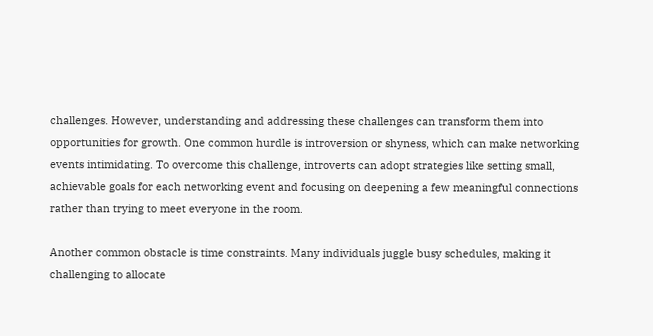challenges. However, understanding and addressing these challenges can transform them into opportunities for growth. One common hurdle is introversion or shyness, which can make networking events intimidating. To overcome this challenge, introverts can adopt strategies like setting small, achievable goals for each networking event and focusing on deepening a few meaningful connections rather than trying to meet everyone in the room.

Another common obstacle is time constraints. Many individuals juggle busy schedules, making it challenging to allocate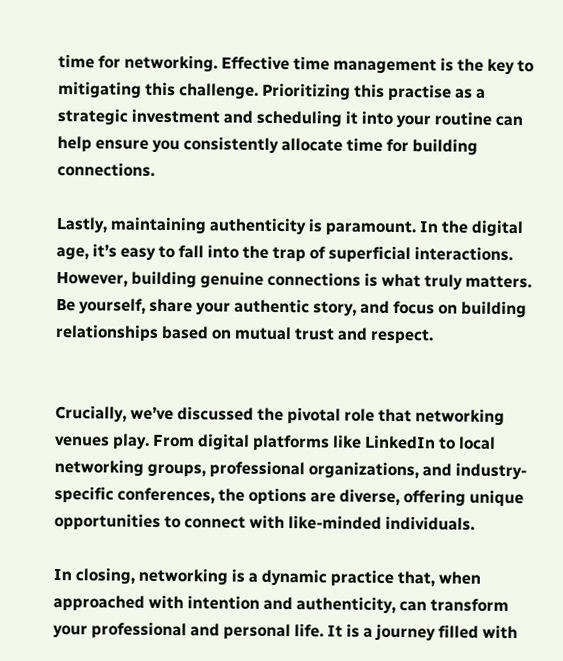time for networking. Effective time management is the key to mitigating this challenge. Prioritizing this practise as a strategic investment and scheduling it into your routine can help ensure you consistently allocate time for building connections.

Lastly, maintaining authenticity is paramount. In the digital age, it’s easy to fall into the trap of superficial interactions. However, building genuine connections is what truly matters. Be yourself, share your authentic story, and focus on building relationships based on mutual trust and respect.


Crucially, we’ve discussed the pivotal role that networking venues play. From digital platforms like LinkedIn to local networking groups, professional organizations, and industry-specific conferences, the options are diverse, offering unique opportunities to connect with like-minded individuals.

In closing, networking is a dynamic practice that, when approached with intention and authenticity, can transform your professional and personal life. It is a journey filled with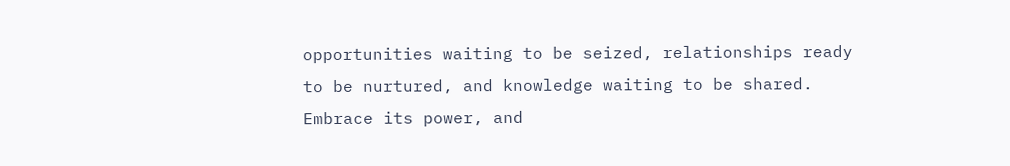opportunities waiting to be seized, relationships ready to be nurtured, and knowledge waiting to be shared. Embrace its power, and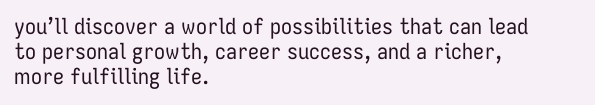you’ll discover a world of possibilities that can lead to personal growth, career success, and a richer, more fulfilling life.